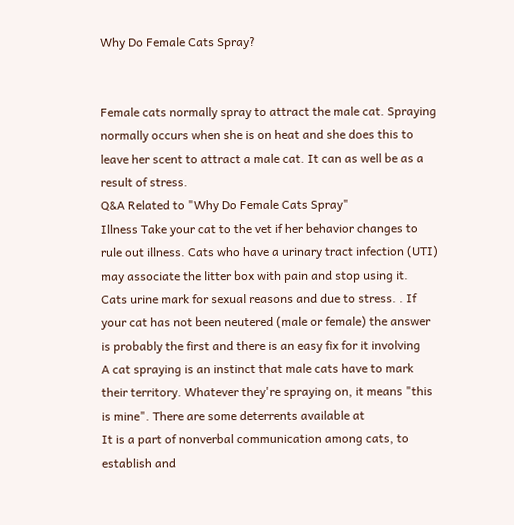Why Do Female Cats Spray?


Female cats normally spray to attract the male cat. Spraying normally occurs when she is on heat and she does this to leave her scent to attract a male cat. It can as well be as a result of stress.
Q&A Related to "Why Do Female Cats Spray"
Illness Take your cat to the vet if her behavior changes to rule out illness. Cats who have a urinary tract infection (UTI) may associate the litter box with pain and stop using it.
Cats urine mark for sexual reasons and due to stress. . If your cat has not been neutered (male or female) the answer is probably the first and there is an easy fix for it involving
A cat spraying is an instinct that male cats have to mark their territory. Whatever they're spraying on, it means "this is mine". There are some deterrents available at
It is a part of nonverbal communication among cats, to establish and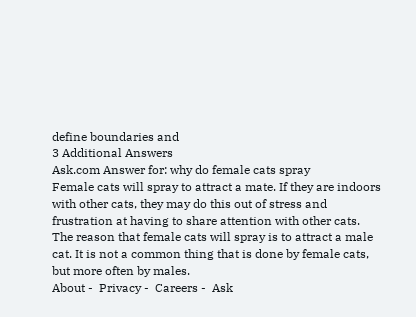define boundaries and
3 Additional Answers
Ask.com Answer for: why do female cats spray
Female cats will spray to attract a mate. If they are indoors with other cats, they may do this out of stress and frustration at having to share attention with other cats.
The reason that female cats will spray is to attract a male cat. It is not a common thing that is done by female cats, but more often by males.
About -  Privacy -  Careers -  Ask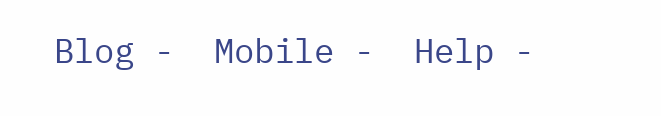Blog -  Mobile -  Help -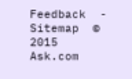Feedback  -  Sitemap  © 2015 Ask.com